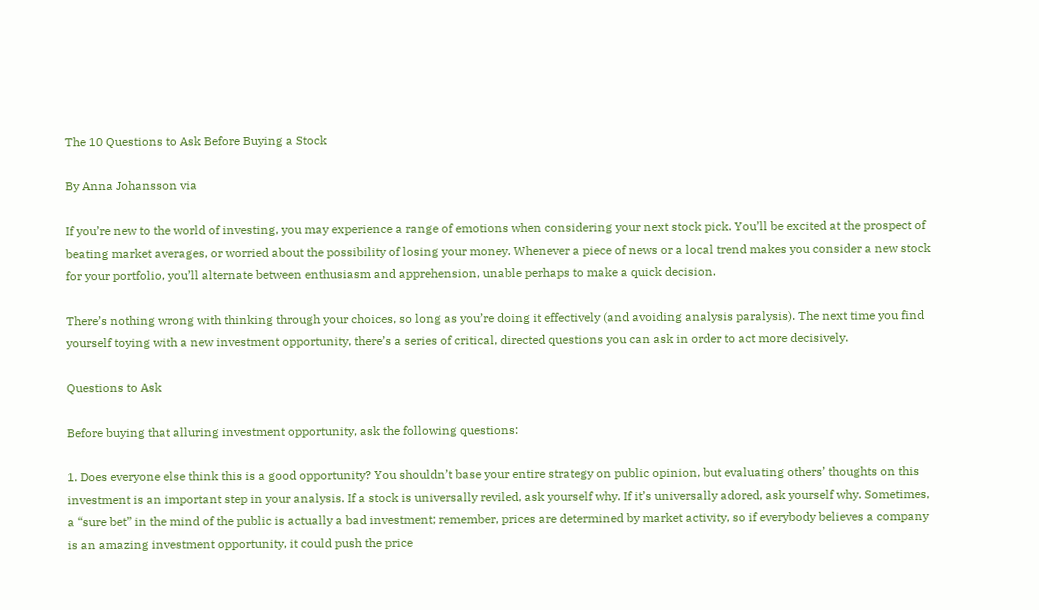The 10 Questions to Ask Before Buying a Stock

By Anna Johansson via

If you’re new to the world of investing, you may experience a range of emotions when considering your next stock pick. You’ll be excited at the prospect of beating market averages, or worried about the possibility of losing your money. Whenever a piece of news or a local trend makes you consider a new stock for your portfolio, you’ll alternate between enthusiasm and apprehension, unable perhaps to make a quick decision.

There’s nothing wrong with thinking through your choices, so long as you’re doing it effectively (and avoiding analysis paralysis). The next time you find yourself toying with a new investment opportunity, there’s a series of critical, directed questions you can ask in order to act more decisively.

Questions to Ask

Before buying that alluring investment opportunity, ask the following questions:

1. Does everyone else think this is a good opportunity? You shouldn’t base your entire strategy on public opinion, but evaluating others’ thoughts on this investment is an important step in your analysis. If a stock is universally reviled, ask yourself why. If it’s universally adored, ask yourself why. Sometimes, a “sure bet” in the mind of the public is actually a bad investment; remember, prices are determined by market activity, so if everybody believes a company is an amazing investment opportunity, it could push the price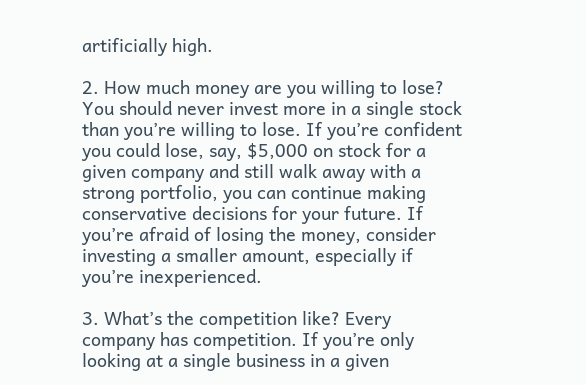artificially high.

2. How much money are you willing to lose? You should never invest more in a single stock than you’re willing to lose. If you’re confident you could lose, say, $5,000 on stock for a given company and still walk away with a strong portfolio, you can continue making conservative decisions for your future. If you’re afraid of losing the money, consider investing a smaller amount, especially if you’re inexperienced.

3. What’s the competition like? Every company has competition. If you’re only looking at a single business in a given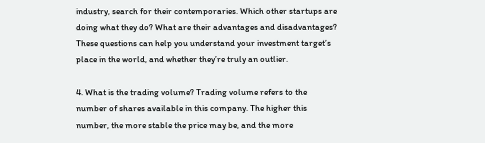industry, search for their contemporaries. Which other startups are doing what they do? What are their advantages and disadvantages? These questions can help you understand your investment target’s place in the world, and whether they’re truly an outlier.

4. What is the trading volume? Trading volume refers to the number of shares available in this company. The higher this number, the more stable the price may be, and the more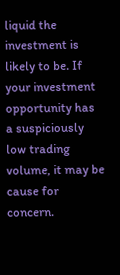liquid the investment is likely to be. If your investment opportunity has a suspiciously low trading volume, it may be cause for concern.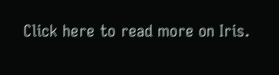Click here to read more on Iris.